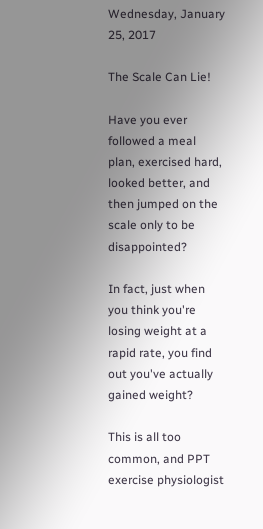Wednesday, January 25, 2017

The Scale Can Lie!

Have you ever followed a meal plan, exercised hard, looked better, and then jumped on the scale only to be disappointed?

In fact, just when you think you're losing weight at a rapid rate, you find out you've actually gained weight?

This is all too common, and PPT exercise physiologist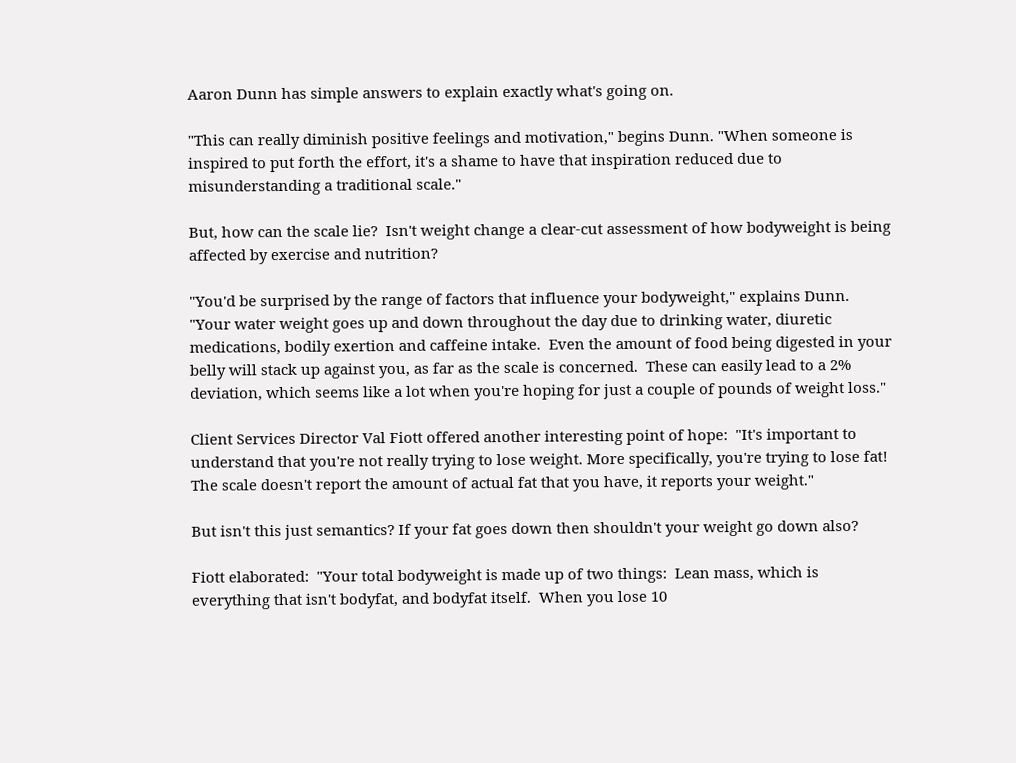Aaron Dunn has simple answers to explain exactly what's going on.

"This can really diminish positive feelings and motivation," begins Dunn. "When someone is inspired to put forth the effort, it's a shame to have that inspiration reduced due to misunderstanding a traditional scale."

But, how can the scale lie?  Isn't weight change a clear-cut assessment of how bodyweight is being affected by exercise and nutrition?

"You'd be surprised by the range of factors that influence your bodyweight," explains Dunn.  "Your water weight goes up and down throughout the day due to drinking water, diuretic medications, bodily exertion and caffeine intake.  Even the amount of food being digested in your belly will stack up against you, as far as the scale is concerned.  These can easily lead to a 2% deviation, which seems like a lot when you're hoping for just a couple of pounds of weight loss."

Client Services Director Val Fiott offered another interesting point of hope:  "It's important to understand that you're not really trying to lose weight. More specifically, you're trying to lose fat!  The scale doesn't report the amount of actual fat that you have, it reports your weight."

But isn't this just semantics? If your fat goes down then shouldn't your weight go down also?

Fiott elaborated:  "Your total bodyweight is made up of two things:  Lean mass, which is everything that isn't bodyfat, and bodyfat itself.  When you lose 10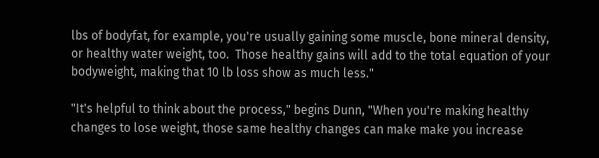lbs of bodyfat, for example, you're usually gaining some muscle, bone mineral density, or healthy water weight, too.  Those healthy gains will add to the total equation of your bodyweight, making that 10 lb loss show as much less."

"It's helpful to think about the process," begins Dunn, "When you're making healthy changes to lose weight, those same healthy changes can make make you increase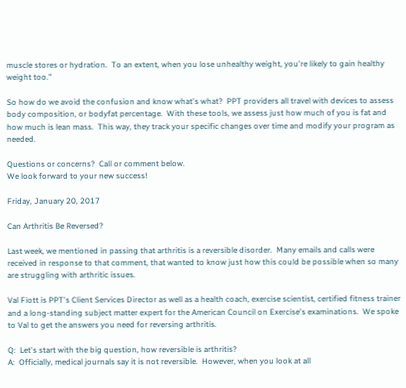muscle stores or hydration.  To an extent, when you lose unhealthy weight, you're likely to gain healthy weight too."

So how do we avoid the confusion and know what's what?  PPT providers all travel with devices to assess body composition, or bodyfat percentage.  With these tools, we assess just how much of you is fat and how much is lean mass.  This way, they track your specific changes over time and modify your program as needed.

Questions or concerns?  Call or comment below.
We look forward to your new success!

Friday, January 20, 2017

Can Arthritis Be Reversed?

Last week, we mentioned in passing that arthritis is a reversible disorder.  Many emails and calls were received in response to that comment, that wanted to know just how this could be possible when so many are struggling with arthritic issues.

Val Fiott is PPT's Client Services Director as well as a health coach, exercise scientist, certified fitness trainer and a long-standing subject matter expert for the American Council on Exercise's examinations.  We spoke to Val to get the answers you need for reversing arthritis.

Q:  Let's start with the big question, how reversible is arthritis?
A:  Officially, medical journals say it is not reversible.  However, when you look at all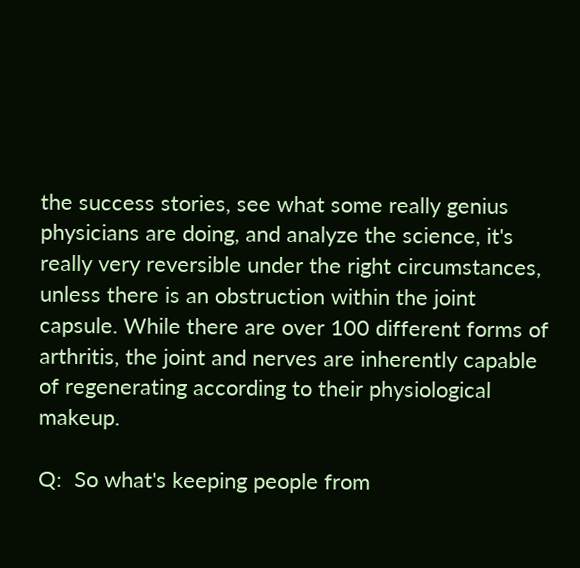the success stories, see what some really genius physicians are doing, and analyze the science, it's really very reversible under the right circumstances, unless there is an obstruction within the joint capsule. While there are over 100 different forms of arthritis, the joint and nerves are inherently capable of regenerating according to their physiological makeup.

Q:  So what's keeping people from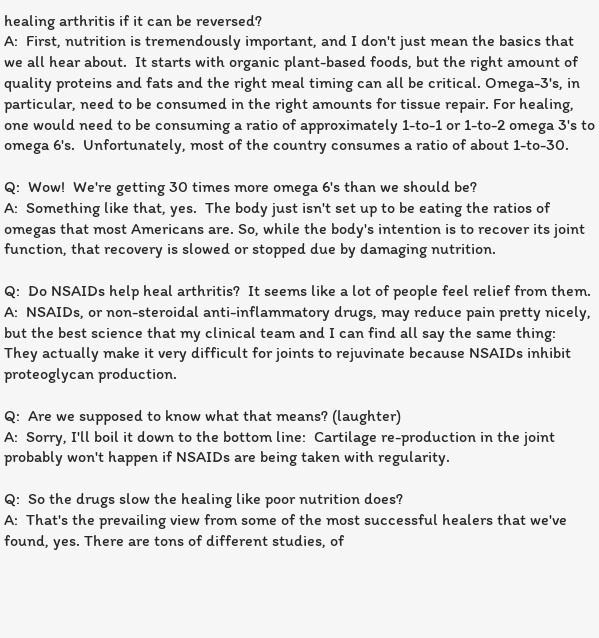healing arthritis if it can be reversed?
A:  First, nutrition is tremendously important, and I don't just mean the basics that we all hear about.  It starts with organic plant-based foods, but the right amount of quality proteins and fats and the right meal timing can all be critical. Omega-3's, in particular, need to be consumed in the right amounts for tissue repair. For healing, one would need to be consuming a ratio of approximately 1-to-1 or 1-to-2 omega 3's to omega 6's.  Unfortunately, most of the country consumes a ratio of about 1-to-30.

Q:  Wow!  We're getting 30 times more omega 6's than we should be?
A:  Something like that, yes.  The body just isn't set up to be eating the ratios of omegas that most Americans are. So, while the body's intention is to recover its joint function, that recovery is slowed or stopped due by damaging nutrition.

Q:  Do NSAIDs help heal arthritis?  It seems like a lot of people feel relief from them.
A:  NSAIDs, or non-steroidal anti-inflammatory drugs, may reduce pain pretty nicely, but the best science that my clinical team and I can find all say the same thing:  They actually make it very difficult for joints to rejuvinate because NSAIDs inhibit proteoglycan production.

Q:  Are we supposed to know what that means? (laughter)
A:  Sorry, I'll boil it down to the bottom line:  Cartilage re-production in the joint probably won't happen if NSAIDs are being taken with regularity.

Q:  So the drugs slow the healing like poor nutrition does?
A:  That's the prevailing view from some of the most successful healers that we've found, yes. There are tons of different studies, of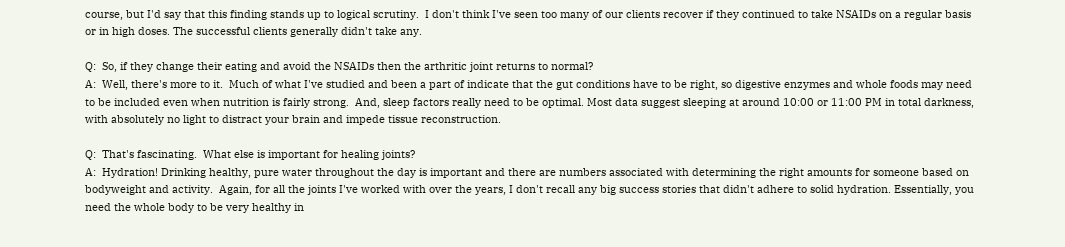course, but I'd say that this finding stands up to logical scrutiny.  I don't think I've seen too many of our clients recover if they continued to take NSAIDs on a regular basis or in high doses. The successful clients generally didn't take any.

Q:  So, if they change their eating and avoid the NSAIDs then the arthritic joint returns to normal?
A:  Well, there's more to it.  Much of what I've studied and been a part of indicate that the gut conditions have to be right, so digestive enzymes and whole foods may need to be included even when nutrition is fairly strong.  And, sleep factors really need to be optimal. Most data suggest sleeping at around 10:00 or 11:00 PM in total darkness, with absolutely no light to distract your brain and impede tissue reconstruction.

Q:  That's fascinating.  What else is important for healing joints?
A:  Hydration! Drinking healthy, pure water throughout the day is important and there are numbers associated with determining the right amounts for someone based on bodyweight and activity.  Again, for all the joints I've worked with over the years, I don't recall any big success stories that didn't adhere to solid hydration. Essentially, you need the whole body to be very healthy in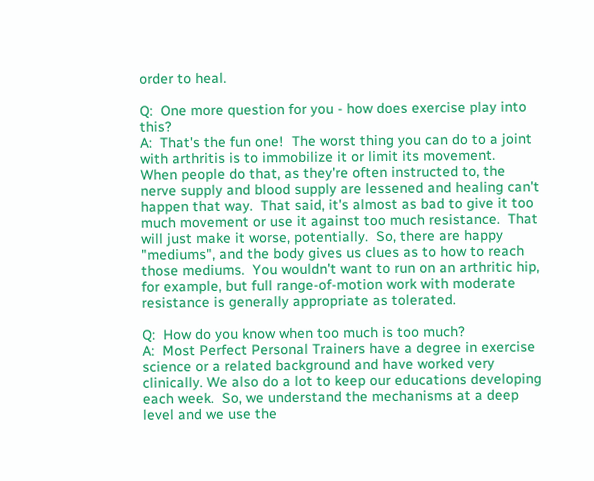order to heal.

Q:  One more question for you - how does exercise play into this?
A:  That's the fun one!  The worst thing you can do to a joint with arthritis is to immobilize it or limit its movement.  When people do that, as they're often instructed to, the nerve supply and blood supply are lessened and healing can't happen that way.  That said, it's almost as bad to give it too much movement or use it against too much resistance.  That will just make it worse, potentially.  So, there are happy "mediums", and the body gives us clues as to how to reach those mediums.  You wouldn't want to run on an arthritic hip, for example, but full range-of-motion work with moderate resistance is generally appropriate as tolerated.

Q:  How do you know when too much is too much?
A:  Most Perfect Personal Trainers have a degree in exercise science or a related background and have worked very clinically. We also do a lot to keep our educations developing each week.  So, we understand the mechanisms at a deep level and we use the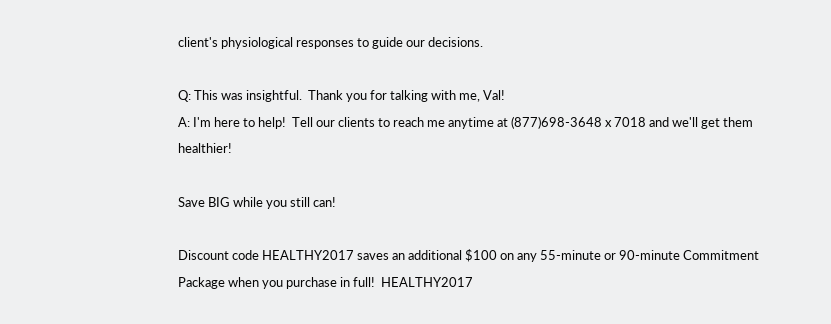client's physiological responses to guide our decisions.

Q: This was insightful.  Thank you for talking with me, Val!
A: I'm here to help!  Tell our clients to reach me anytime at (877)698-3648 x 7018 and we'll get them healthier!

Save BIG while you still can!

Discount code HEALTHY2017 saves an additional $100 on any 55-minute or 90-minute Commitment Package when you purchase in full!  HEALTHY2017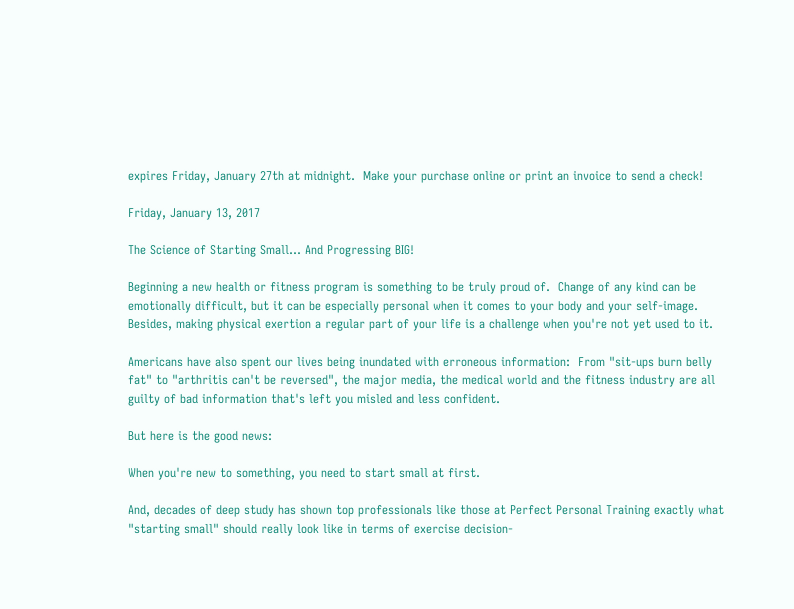expires Friday, January 27th at midnight.  Make your purchase online or print an invoice to send a check!

Friday, January 13, 2017

The Science of Starting Small... And Progressing BIG!

Beginning a new health or fitness program is something to be truly proud of.  Change of any kind can be emotionally difficult, but it can be especially personal when it comes to your body and your self-image. Besides, making physical exertion a regular part of your life is a challenge when you're not yet used to it.

Americans have also spent our lives being inundated with erroneous information:  From "sit-ups burn belly fat" to "arthritis can't be reversed", the major media, the medical world and the fitness industry are all guilty of bad information that's left you misled and less confident.

But here is the good news:

When you're new to something, you need to start small at first.

And, decades of deep study has shown top professionals like those at Perfect Personal Training exactly what "starting small" should really look like in terms of exercise decision-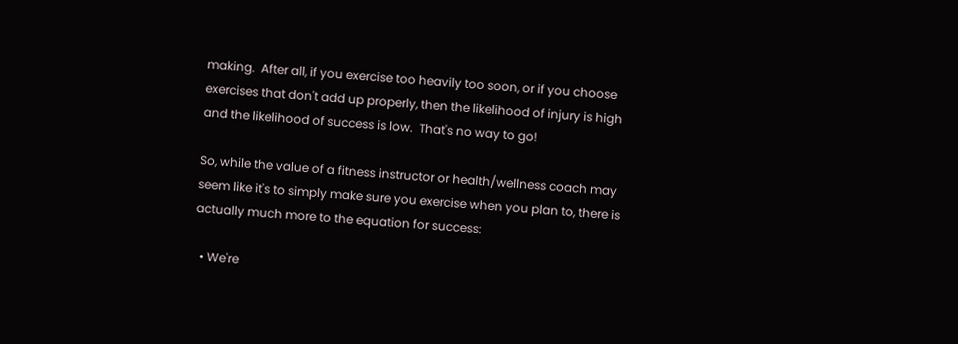making.  After all, if you exercise too heavily too soon, or if you choose exercises that don't add up properly, then the likelihood of injury is high and the likelihood of success is low.  That's no way to go!

So, while the value of a fitness instructor or health/wellness coach may seem like it's to simply make sure you exercise when you plan to, there is actually much more to the equation for success:

  • We're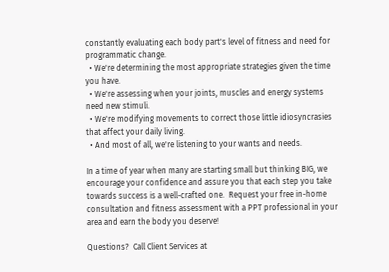constantly evaluating each body part's level of fitness and need for programmatic change.
  • We're determining the most appropriate strategies given the time you have.
  • We're assessing when your joints, muscles and energy systems need new stimuli.
  • We're modifying movements to correct those little idiosyncrasies that affect your daily living.
  • And most of all, we're listening to your wants and needs.

In a time of year when many are starting small but thinking BIG, we encourage your confidence and assure you that each step you take towards success is a well-crafted one.  Request your free in-home consultation and fitness assessment with a PPT professional in your area and earn the body you deserve!

Questions?  Call Client Services at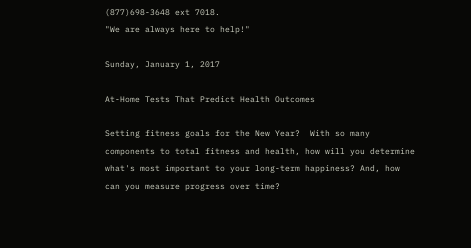(877)698-3648 ext 7018.
"We are always here to help!"

Sunday, January 1, 2017

At-Home Tests That Predict Health Outcomes

Setting fitness goals for the New Year?  With so many components to total fitness and health, how will you determine what's most important to your long-term happiness? And, how can you measure progress over time?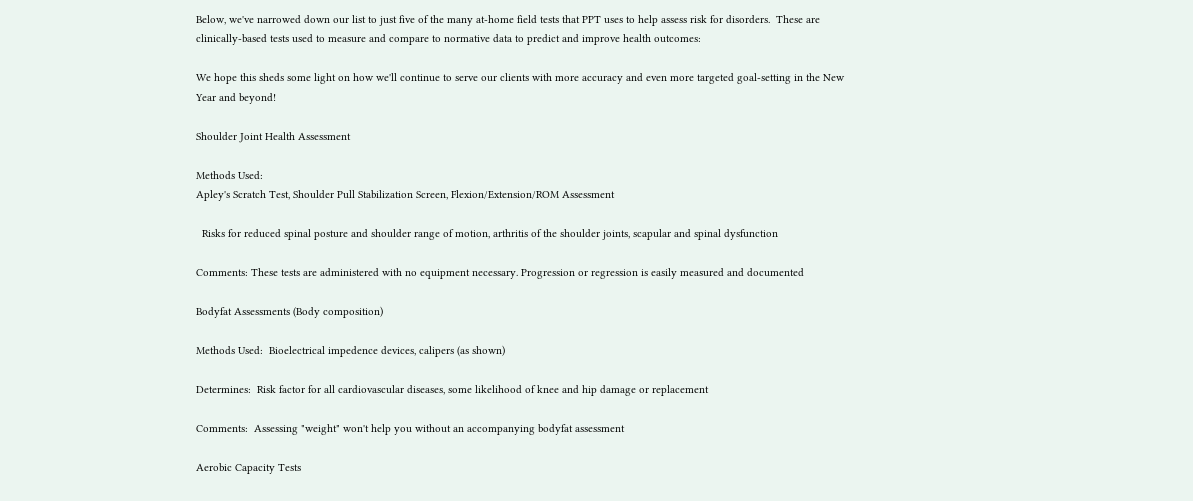Below, we've narrowed down our list to just five of the many at-home field tests that PPT uses to help assess risk for disorders.  These are clinically-based tests used to measure and compare to normative data to predict and improve health outcomes:

We hope this sheds some light on how we'll continue to serve our clients with more accuracy and even more targeted goal-setting in the New Year and beyond!

Shoulder Joint Health Assessment

Methods Used:
Apley's Scratch Test, Shoulder Pull Stabilization Screen, Flexion/Extension/ROM Assessment

  Risks for reduced spinal posture and shoulder range of motion, arthritis of the shoulder joints, scapular and spinal dysfunction

Comments: These tests are administered with no equipment necessary. Progression or regression is easily measured and documented

Bodyfat Assessments (Body composition)

Methods Used:  Bioelectrical impedence devices, calipers (as shown)

Determines:  Risk factor for all cardiovascular diseases, some likelihood of knee and hip damage or replacement

Comments:  Assessing "weight" won't help you without an accompanying bodyfat assessment

Aerobic Capacity Tests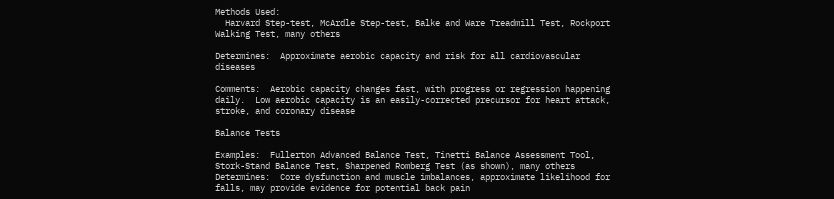Methods Used:
  Harvard Step-test, McArdle Step-test, Balke and Ware Treadmill Test, Rockport Walking Test, many others

Determines:  Approximate aerobic capacity and risk for all cardiovascular diseases

Comments:  Aerobic capacity changes fast, with progress or regression happening daily.  Low aerobic capacity is an easily-corrected precursor for heart attack, stroke, and coronary disease

Balance Tests

Examples:  Fullerton Advanced Balance Test, Tinetti Balance Assessment Tool, Stork-Stand Balance Test, Sharpened Romberg Test (as shown), many others
Determines:  Core dysfunction and muscle imbalances, approximate likelihood for falls, may provide evidence for potential back pain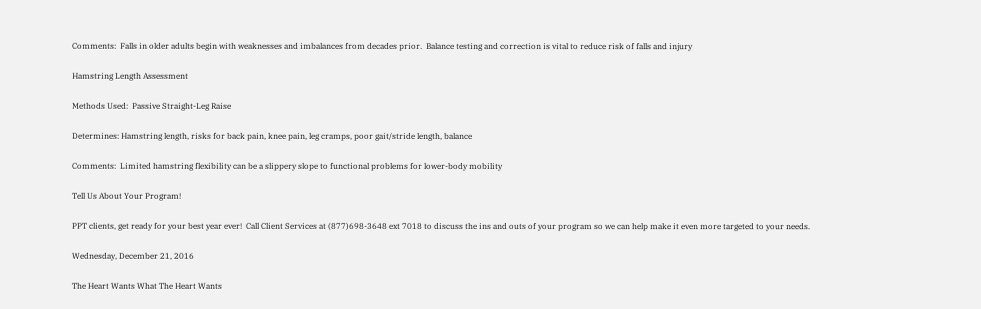Comments:  Falls in older adults begin with weaknesses and imbalances from decades prior.  Balance testing and correction is vital to reduce risk of falls and injury

Hamstring Length Assessment

Methods Used:  Passive Straight-Leg Raise

Determines: Hamstring length, risks for back pain, knee pain, leg cramps, poor gait/stride length, balance

Comments:  Limited hamstring flexibility can be a slippery slope to functional problems for lower-body mobility

Tell Us About Your Program!

PPT clients, get ready for your best year ever!  Call Client Services at (877)698-3648 ext 7018 to discuss the ins and outs of your program so we can help make it even more targeted to your needs.

Wednesday, December 21, 2016

The Heart Wants What The Heart Wants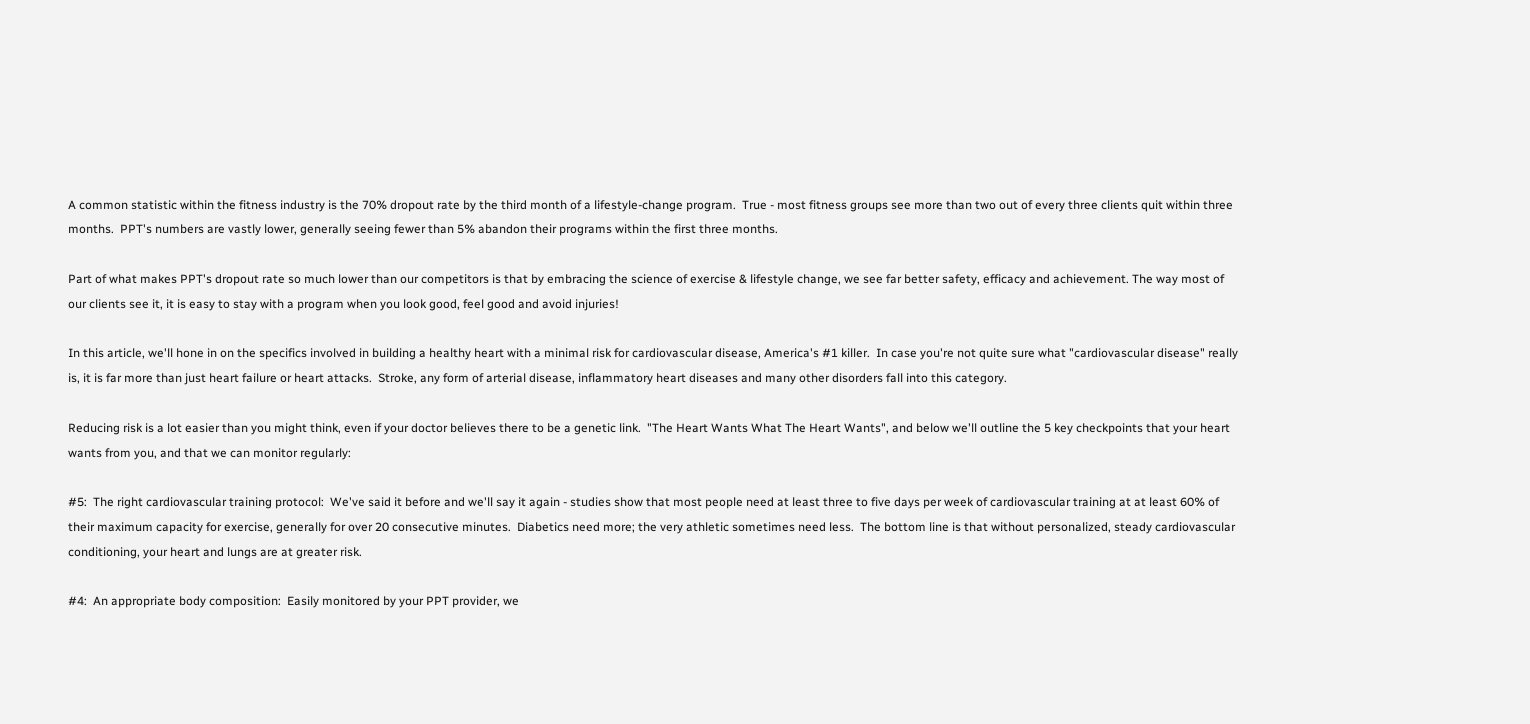A common statistic within the fitness industry is the 70% dropout rate by the third month of a lifestyle-change program.  True - most fitness groups see more than two out of every three clients quit within three months.  PPT's numbers are vastly lower, generally seeing fewer than 5% abandon their programs within the first three months.

Part of what makes PPT's dropout rate so much lower than our competitors is that by embracing the science of exercise & lifestyle change, we see far better safety, efficacy and achievement. The way most of our clients see it, it is easy to stay with a program when you look good, feel good and avoid injuries!

In this article, we'll hone in on the specifics involved in building a healthy heart with a minimal risk for cardiovascular disease, America's #1 killer.  In case you're not quite sure what "cardiovascular disease" really is, it is far more than just heart failure or heart attacks.  Stroke, any form of arterial disease, inflammatory heart diseases and many other disorders fall into this category.

Reducing risk is a lot easier than you might think, even if your doctor believes there to be a genetic link.  "The Heart Wants What The Heart Wants", and below we'll outline the 5 key checkpoints that your heart wants from you, and that we can monitor regularly:

#5:  The right cardiovascular training protocol:  We've said it before and we'll say it again - studies show that most people need at least three to five days per week of cardiovascular training at at least 60% of their maximum capacity for exercise, generally for over 20 consecutive minutes.  Diabetics need more; the very athletic sometimes need less.  The bottom line is that without personalized, steady cardiovascular conditioning, your heart and lungs are at greater risk.

#4:  An appropriate body composition:  Easily monitored by your PPT provider, we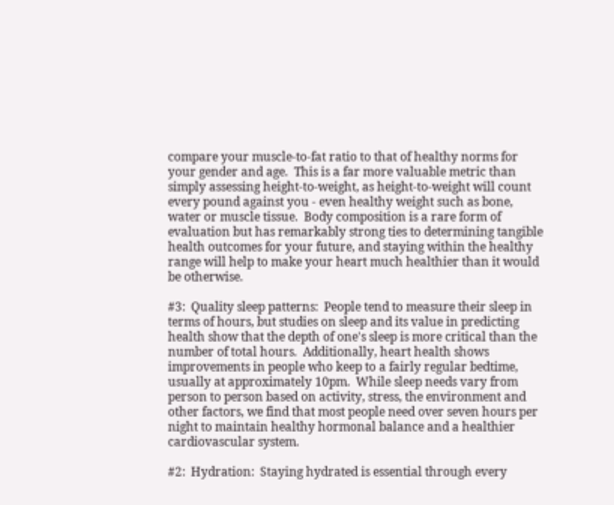compare your muscle-to-fat ratio to that of healthy norms for your gender and age.  This is a far more valuable metric than simply assessing height-to-weight, as height-to-weight will count every pound against you - even healthy weight such as bone, water or muscle tissue.  Body composition is a rare form of evaluation but has remarkably strong ties to determining tangible health outcomes for your future, and staying within the healthy range will help to make your heart much healthier than it would be otherwise.

#3:  Quality sleep patterns:  People tend to measure their sleep in terms of hours, but studies on sleep and its value in predicting health show that the depth of one's sleep is more critical than the number of total hours.  Additionally, heart health shows improvements in people who keep to a fairly regular bedtime, usually at approximately 10pm.  While sleep needs vary from person to person based on activity, stress, the environment and other factors, we find that most people need over seven hours per night to maintain healthy hormonal balance and a healthier cardiovascular system.

#2:  Hydration:  Staying hydrated is essential through every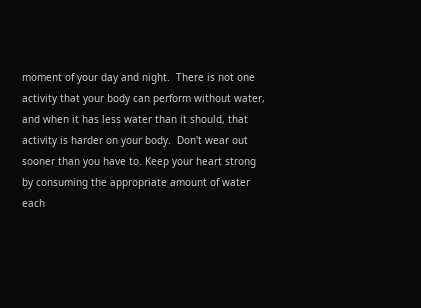moment of your day and night.  There is not one activity that your body can perform without water, and when it has less water than it should, that activity is harder on your body.  Don't wear out sooner than you have to. Keep your heart strong by consuming the appropriate amount of water each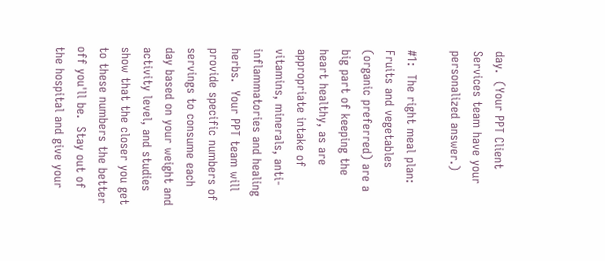day.  (Your PPT Client Services team have your personalized answer.)

#1:  The right meal plan:  Fruits and vegetables (organic preferred) are a big part of keeping the heart healthy, as are appropriate intake of vitamins, minerals, anti-inflammatories and healing herbs.  Your PPT team will provide specific numbers of servings to consume each day based on your weight and activity level, and studies show that the closer you get to these numbers the better off you'll be.  Stay out of the hospital and give your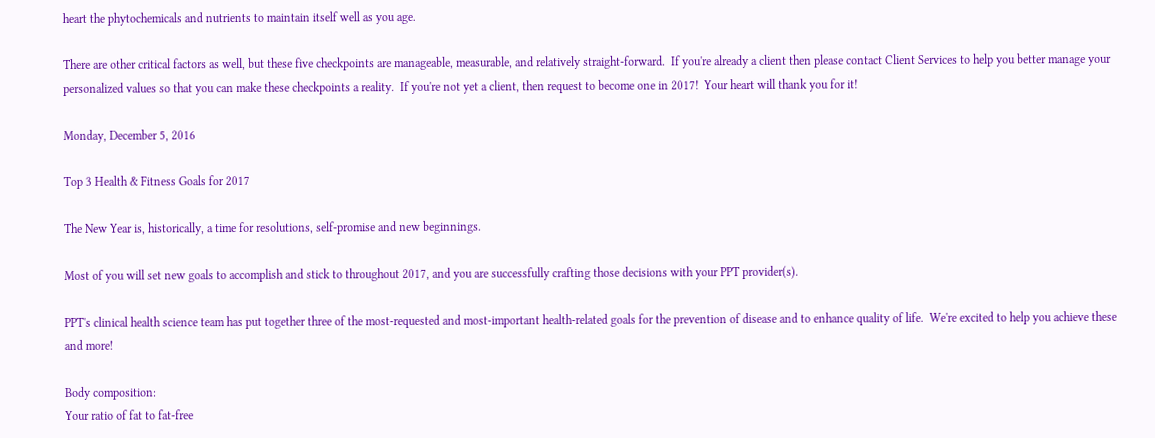heart the phytochemicals and nutrients to maintain itself well as you age.

There are other critical factors as well, but these five checkpoints are manageable, measurable, and relatively straight-forward.  If you're already a client then please contact Client Services to help you better manage your personalized values so that you can make these checkpoints a reality.  If you're not yet a client, then request to become one in 2017!  Your heart will thank you for it!

Monday, December 5, 2016

Top 3 Health & Fitness Goals for 2017

The New Year is, historically, a time for resolutions, self-promise and new beginnings.

Most of you will set new goals to accomplish and stick to throughout 2017, and you are successfully crafting those decisions with your PPT provider(s).

PPT's clinical health science team has put together three of the most-requested and most-important health-related goals for the prevention of disease and to enhance quality of life.  We're excited to help you achieve these and more!

Body composition:
Your ratio of fat to fat-free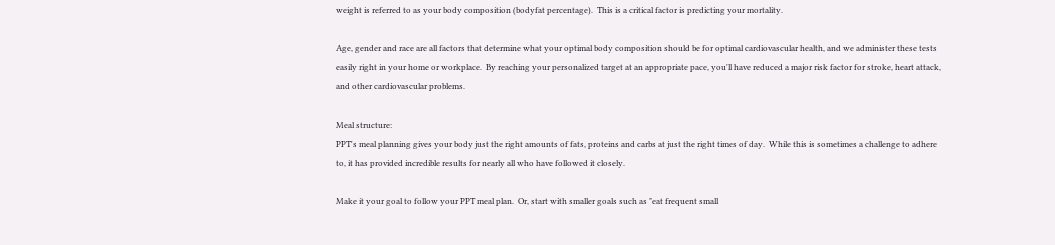weight is referred to as your body composition (bodyfat percentage).  This is a critical factor is predicting your mortality.

Age, gender and race are all factors that determine what your optimal body composition should be for optimal cardiovascular health, and we administer these tests easily right in your home or workplace.  By reaching your personalized target at an appropriate pace, you'll have reduced a major risk factor for stroke, heart attack, and other cardiovascular problems.

Meal structure:
PPT's meal planning gives your body just the right amounts of fats, proteins and carbs at just the right times of day.  While this is sometimes a challenge to adhere to, it has provided incredible results for nearly all who have followed it closely.

Make it your goal to follow your PPT meal plan.  Or, start with smaller goals such as "eat frequent small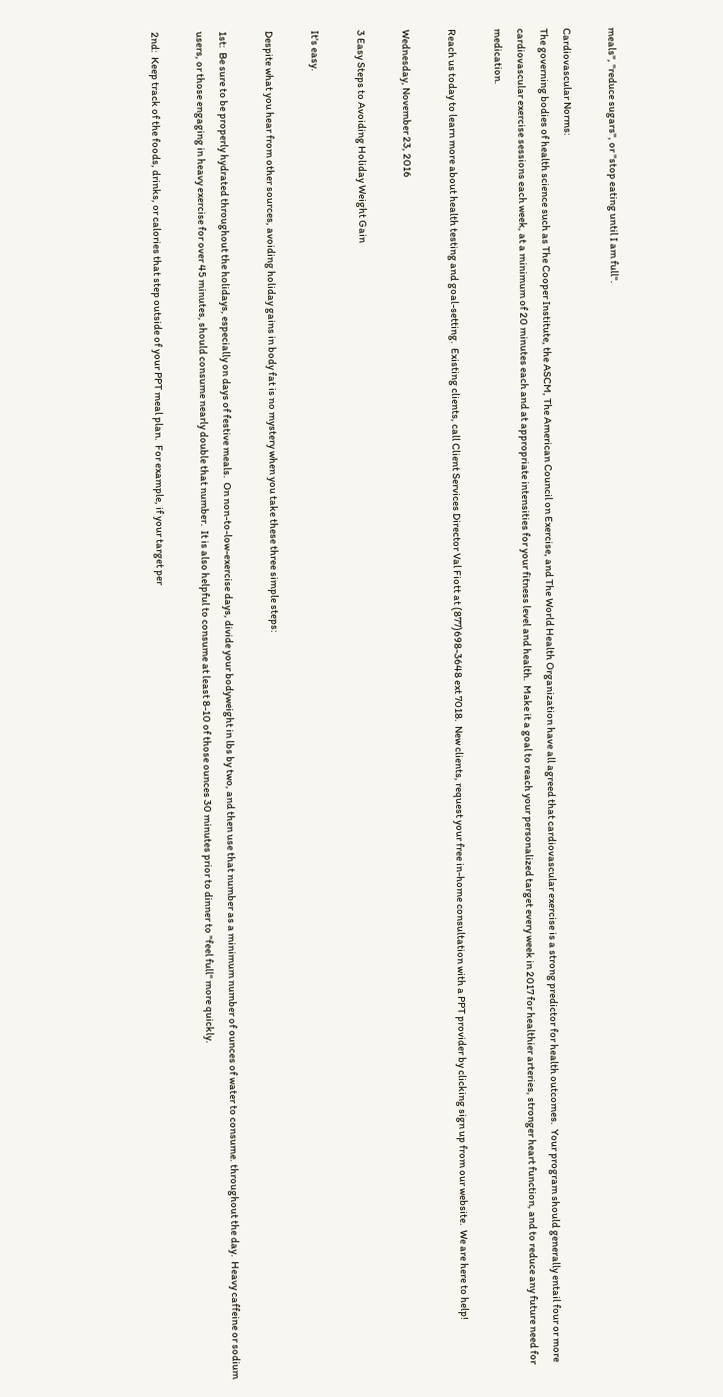meals", "reduce sugars", or "stop eating until I am full".

Cardiovascular Norms:
The governing bodies of health science such as The Cooper Institute, the ASCM, The American Council on Exercise, and The World Health Organization have all agreed that cardiovascular exercise is a strong predictor for health outcomes.  Your program should generally entail four or more cardiovascular exercise sessions each week, at a minimum of 20 minutes each and at appropriate intensities for your fitness level and health.  Make it a goal to reach your personalized target every week in 2017 for healthier arteries, stronger heart function, and to reduce any future need for medication.

Reach us today to learn more about health testing and goal-setting.  Existing clients, call Client Services Director Val Fiott at (877)698-3648 ext 7018.  New clients, request your free in-home consultation with a PPT provider by clicking sign up from our website.  We are here to help!

Wednesday, November 23, 2016

3 Easy Steps to Avoiding Holiday Weight Gain

It's easy.

Despite what you hear from other sources, avoiding holiday gains in body fat is no mystery when you take these three simple steps:

1st:  Be sure to be properly hydrated throughout the holidays, especially on days of festive meals.  On non-to-low-exercise days, divide your bodyweight in lbs by two, and then use that number as a minimum number of ounces of water to consume. throughout the day.  Heavy caffeine or sodium users, or those engaging in heavy exercise for over 45 minutes, should consume nearly double that number.  It is also helpful to consume at least 8-10 of those ounces 30 minutes prior to dinner to "feel full" more quickly.

2nd:  Keep track of the foods, drinks, or calories that step outside of your PPT meal plan.  For example, if your target per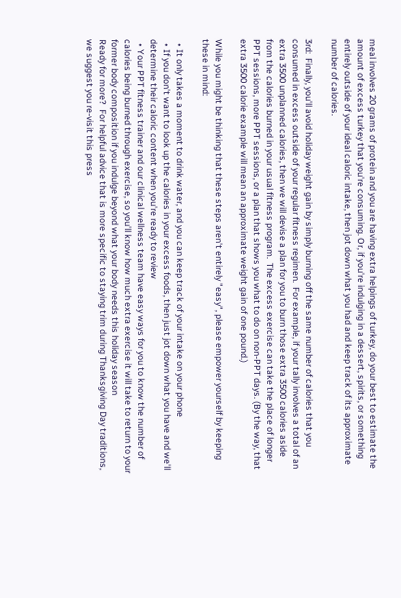meal involves 20 grams of protein and you are having extra helpings of turkey, do your best to estimate the amount of excess turkey that you're consuming. Or, if you're indulging in a dessert, spirits, or something entirely outside of your ideal caloric intake, then jot down what you had and keep track of its approximate number of calories.

3rd:  Finally, you'll avoid holiday weight gain by simply burning off the same number of calories that you consumed in excess outside of your regular fitness regimen.  For example, if your tally involves a total of an extra 3500 unplanned calories, then we will devise a plan for you to burn those extra 3500 calories aside from the calories burned in your usual fitness program.  The excess exercise can take the place of longer PPT sessions, more PPT sessions, or a plan that shows you what to do on non-PPT days. (By the way, that extra 3500 calorie example will mean an approximate weight gain of one pound.)

While you might be thinking that these steps aren't entirely "easy", please empower yourself by keeping these in mind:

  • It only takes a moment to drink water, and you can keep track of your intake on your phone
  • If you don't want to look up the calories in your excess foods, then just jot down what you have and we'll determine their caloric content when you're ready to review
  • Your PPT fitness trainer and our clinical wellness team have easy ways for you to know the number of calories being burned through exercise, so you'll know how much extra exercise it will take to return to your former body composition if you indulge beyond what your body needs this holiday season
Ready for more?  For helpful advice that is more specific to staying trim during Thanksgiving Day traditions, we suggest you re-visit this press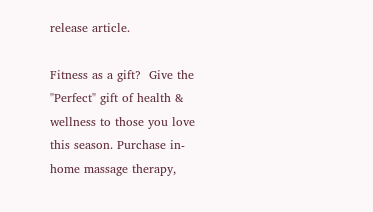release article.

Fitness as a gift?  Give the "Perfect" gift of health & wellness to those you love this season. Purchase in-home massage therapy,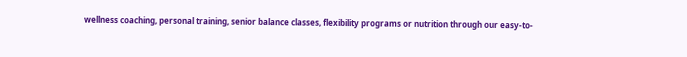wellness coaching, personal training, senior balance classes, flexibility programs or nutrition through our easy-to-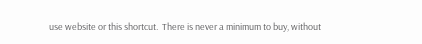use website or this shortcut.  There is never a minimum to buy, without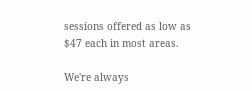sessions offered as low as $47 each in most areas.

We're always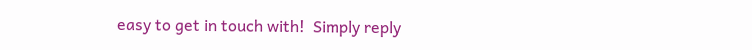easy to get in touch with!  Simply reply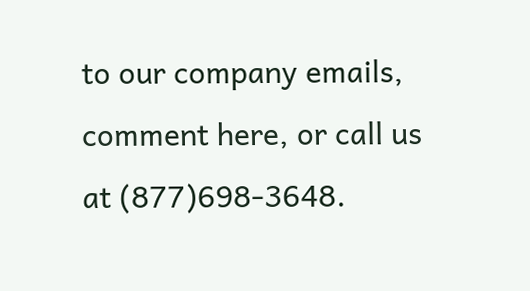to our company emails, comment here, or call us at (877)698-3648.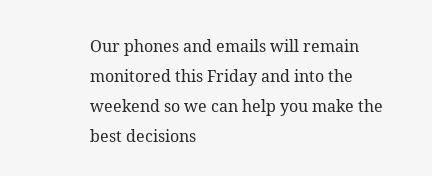Our phones and emails will remain monitored this Friday and into the weekend so we can help you make the best decisions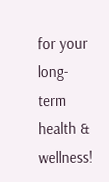for your long-term health & wellness!